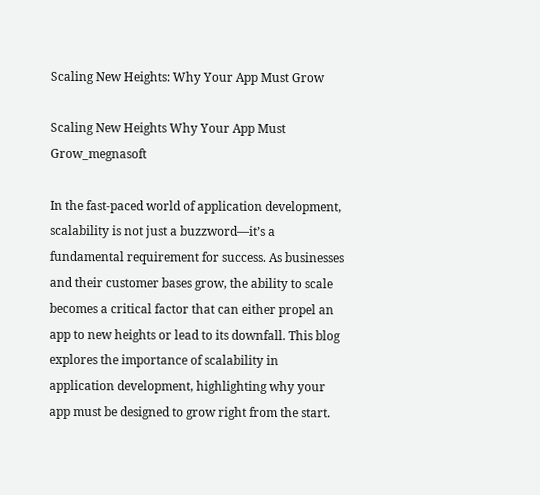Scaling New Heights: Why Your App Must Grow

Scaling New Heights Why Your App Must Grow_megnasoft

In the fast-paced world of application development, scalability is not just a buzzword—it’s a fundamental requirement for success. As businesses and their customer bases grow, the ability to scale becomes a critical factor that can either propel an app to new heights or lead to its downfall. This blog explores the importance of scalability in application development, highlighting why your app must be designed to grow right from the start.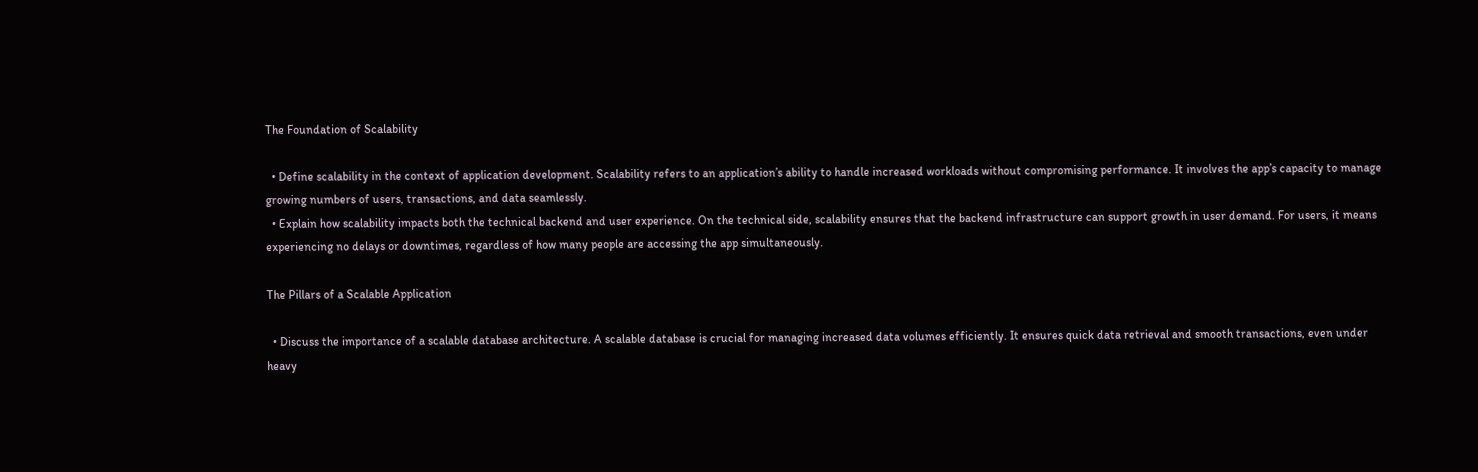The Foundation of Scalability

  • Define scalability in the context of application development. Scalability refers to an application’s ability to handle increased workloads without compromising performance. It involves the app’s capacity to manage growing numbers of users, transactions, and data seamlessly.
  • Explain how scalability impacts both the technical backend and user experience. On the technical side, scalability ensures that the backend infrastructure can support growth in user demand. For users, it means experiencing no delays or downtimes, regardless of how many people are accessing the app simultaneously.

The Pillars of a Scalable Application

  • Discuss the importance of a scalable database architecture. A scalable database is crucial for managing increased data volumes efficiently. It ensures quick data retrieval and smooth transactions, even under heavy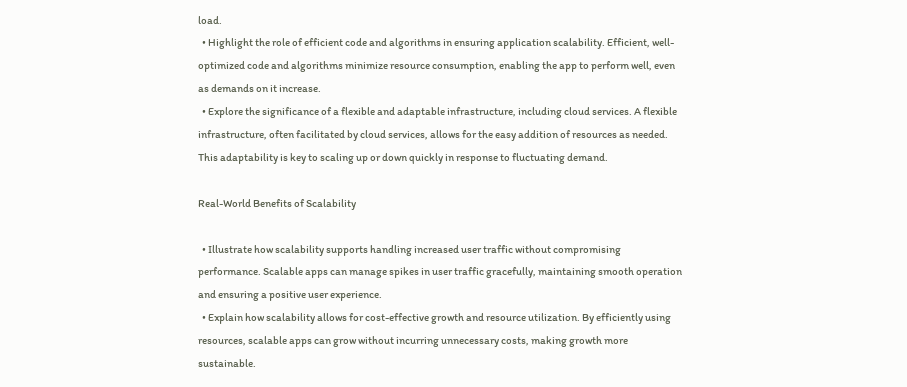load.
  • Highlight the role of efficient code and algorithms in ensuring application scalability. Efficient, well-optimized code and algorithms minimize resource consumption, enabling the app to perform well, even as demands on it increase.
  • Explore the significance of a flexible and adaptable infrastructure, including cloud services. A flexible infrastructure, often facilitated by cloud services, allows for the easy addition of resources as needed. This adaptability is key to scaling up or down quickly in response to fluctuating demand.

Real-World Benefits of Scalability

  • Illustrate how scalability supports handling increased user traffic without compromising performance. Scalable apps can manage spikes in user traffic gracefully, maintaining smooth operation and ensuring a positive user experience.
  • Explain how scalability allows for cost-effective growth and resource utilization. By efficiently using resources, scalable apps can grow without incurring unnecessary costs, making growth more sustainable.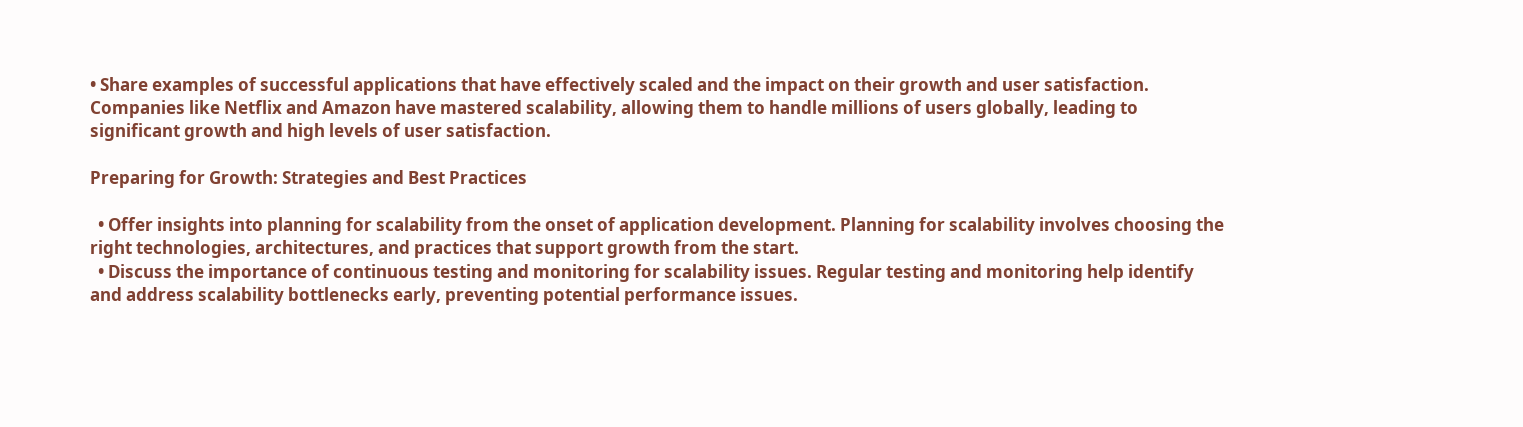• Share examples of successful applications that have effectively scaled and the impact on their growth and user satisfaction. Companies like Netflix and Amazon have mastered scalability, allowing them to handle millions of users globally, leading to significant growth and high levels of user satisfaction.

Preparing for Growth: Strategies and Best Practices

  • Offer insights into planning for scalability from the onset of application development. Planning for scalability involves choosing the right technologies, architectures, and practices that support growth from the start.
  • Discuss the importance of continuous testing and monitoring for scalability issues. Regular testing and monitoring help identify and address scalability bottlenecks early, preventing potential performance issues.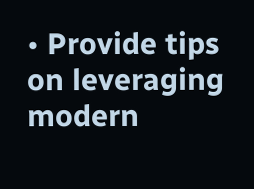• Provide tips on leveraging modern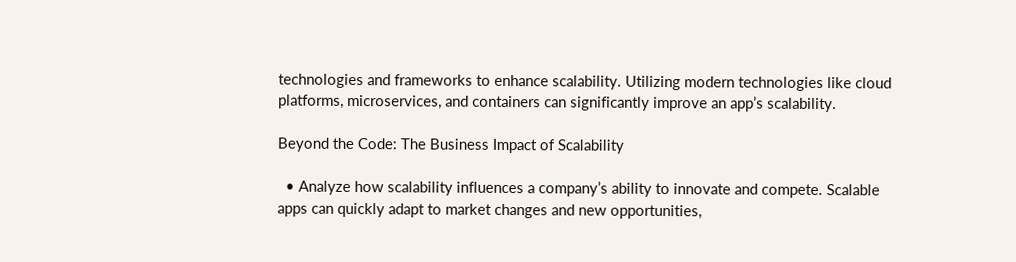technologies and frameworks to enhance scalability. Utilizing modern technologies like cloud platforms, microservices, and containers can significantly improve an app’s scalability.

Beyond the Code: The Business Impact of Scalability

  • Analyze how scalability influences a company’s ability to innovate and compete. Scalable apps can quickly adapt to market changes and new opportunities,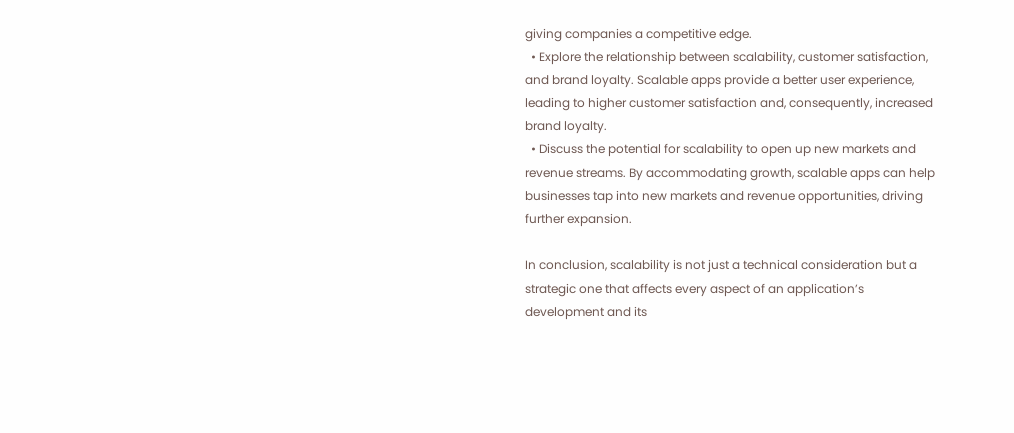giving companies a competitive edge.
  • Explore the relationship between scalability, customer satisfaction, and brand loyalty. Scalable apps provide a better user experience, leading to higher customer satisfaction and, consequently, increased brand loyalty.
  • Discuss the potential for scalability to open up new markets and revenue streams. By accommodating growth, scalable apps can help businesses tap into new markets and revenue opportunities, driving further expansion.

In conclusion, scalability is not just a technical consideration but a strategic one that affects every aspect of an application’s development and its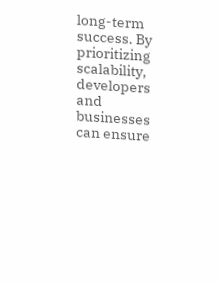long-term success. By prioritizing scalability, developers and businesses can ensure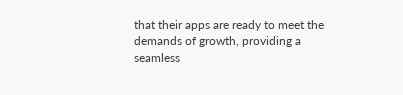that their apps are ready to meet the demands of growth, providing a seamless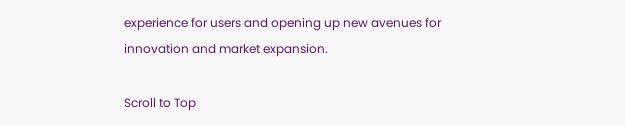experience for users and opening up new avenues for innovation and market expansion.

Scroll to Top